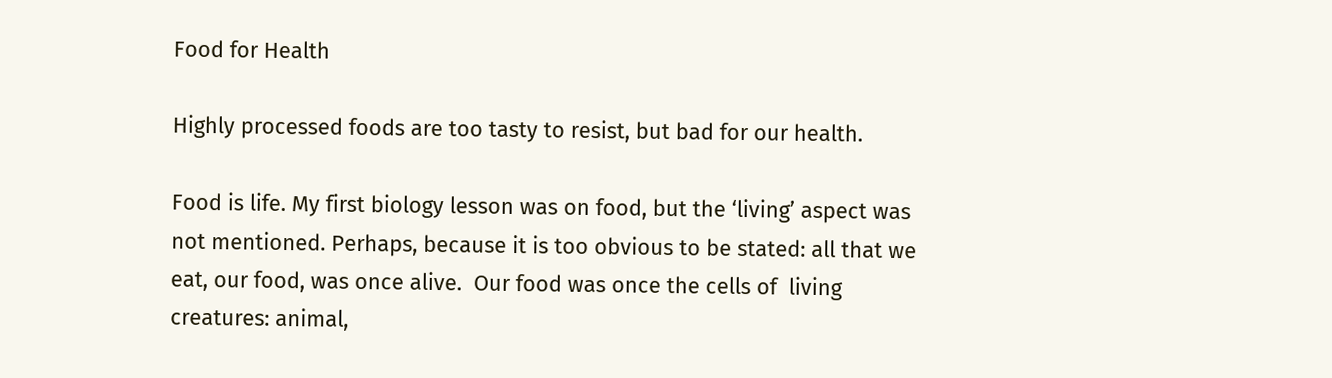Food for Health

Highly processed foods are too tasty to resist, but bad for our health.

Food is life. My first biology lesson was on food, but the ‘living’ aspect was not mentioned. Perhaps, because it is too obvious to be stated: all that we eat, our food, was once alive.  Our food was once the cells of  living creatures: animal,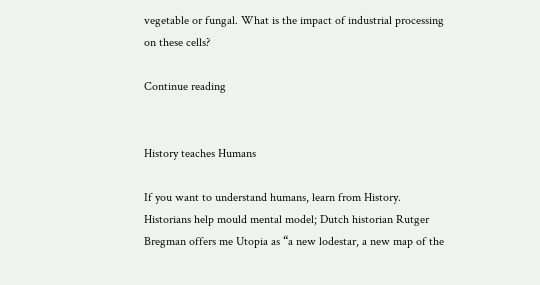vegetable or fungal. What is the impact of industrial processing on these cells?

Continue reading


History teaches Humans

If you want to understand humans, learn from History.  Historians help mould mental model; Dutch historian Rutger Bregman offers me Utopia as “a new lodestar, a new map of the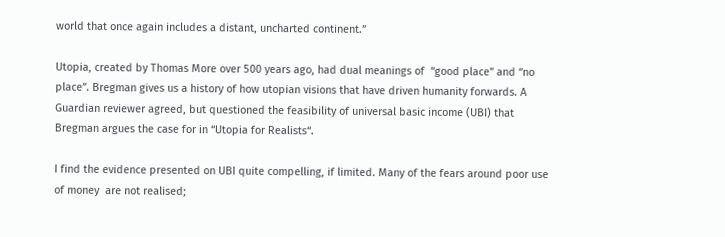world that once again includes a distant, uncharted continent.”

Utopia, created by Thomas More over 500 years ago, had dual meanings of  “good place” and “no place”. Bregman gives us a history of how utopian visions that have driven humanity forwards. A Guardian reviewer agreed, but questioned the feasibility of universal basic income (UBI) that Bregman argues the case for in “Utopia for Realists“.

I find the evidence presented on UBI quite compelling, if limited. Many of the fears around poor use of money  are not realised;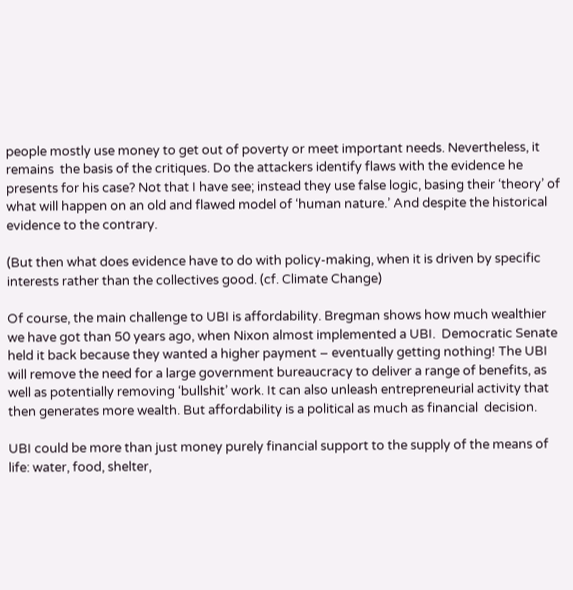people mostly use money to get out of poverty or meet important needs. Nevertheless, it remains  the basis of the critiques. Do the attackers identify flaws with the evidence he presents for his case? Not that I have see; instead they use false logic, basing their ‘theory’ of what will happen on an old and flawed model of ‘human nature.’ And despite the historical evidence to the contrary.

(But then what does evidence have to do with policy-making, when it is driven by specific interests rather than the collectives good. (cf. Climate Change)

Of course, the main challenge to UBI is affordability. Bregman shows how much wealthier we have got than 50 years ago, when Nixon almost implemented a UBI.  Democratic Senate held it back because they wanted a higher payment – eventually getting nothing! The UBI will remove the need for a large government bureaucracy to deliver a range of benefits, as well as potentially removing ‘bullshit’ work. It can also unleash entrepreneurial activity that then generates more wealth. But affordability is a political as much as financial  decision.

UBI could be more than just money purely financial support to the supply of the means of life: water, food, shelter,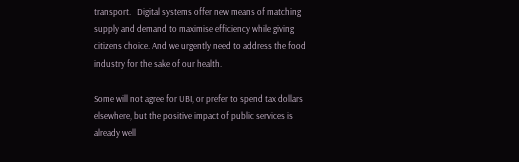transport.   Digital systems offer new means of matching supply and demand to maximise efficiency while giving citizens choice. And we urgently need to address the food industry for the sake of our health.

Some will not agree for UBI, or prefer to spend tax dollars elsewhere, but the positive impact of public services is already well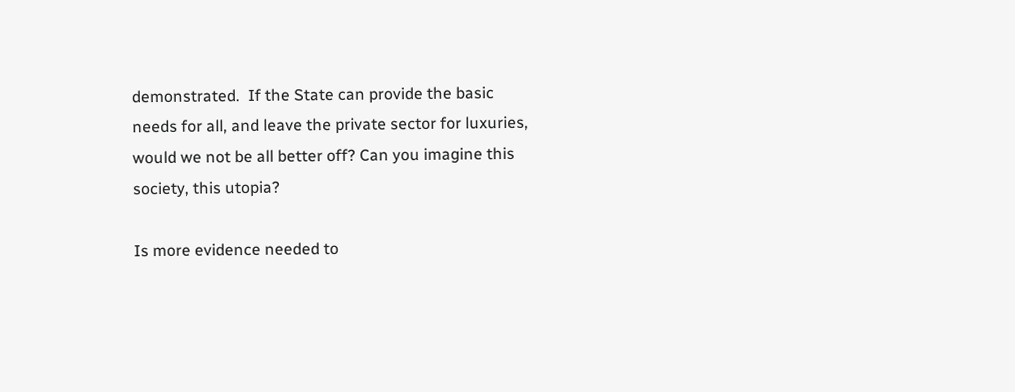demonstrated.  If the State can provide the basic needs for all, and leave the private sector for luxuries, would we not be all better off? Can you imagine this society, this utopia?

Is more evidence needed to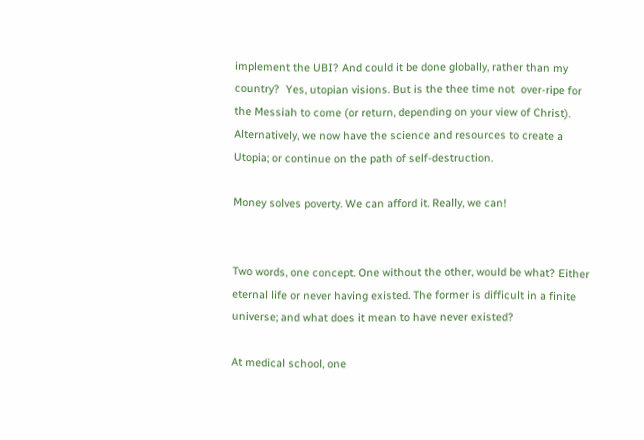implement the UBI? And could it be done globally, rather than my country?  Yes, utopian visions. But is the thee time not  over-ripe for the Messiah to come (or return, depending on your view of Christ). Alternatively, we now have the science and resources to create a Utopia; or continue on the path of self-destruction.

Money solves poverty. We can afford it. Really, we can!


Two words, one concept. One without the other, would be what? Either eternal life or never having existed. The former is difficult in a finite universe; and what does it mean to have never existed?

At medical school, one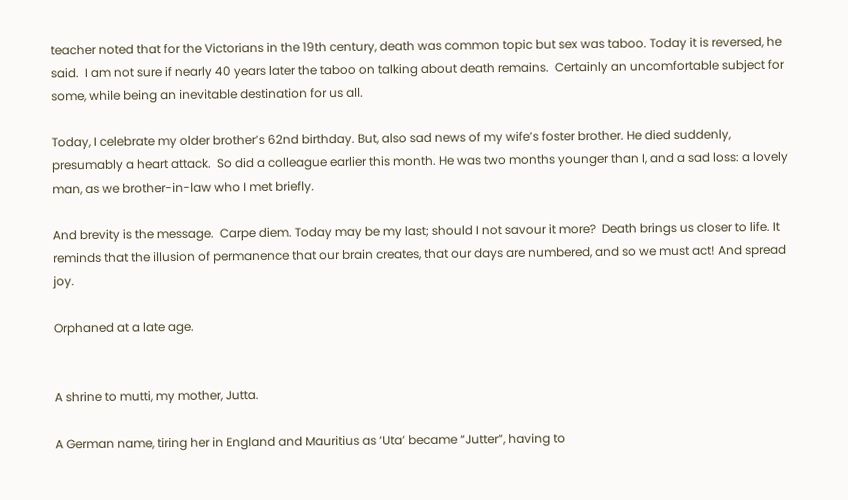teacher noted that for the Victorians in the 19th century, death was common topic but sex was taboo. Today it is reversed, he said.  I am not sure if nearly 40 years later the taboo on talking about death remains.  Certainly an uncomfortable subject for some, while being an inevitable destination for us all.

Today, I celebrate my older brother’s 62nd birthday. But, also sad news of my wife’s foster brother. He died suddenly, presumably a heart attack.  So did a colleague earlier this month. He was two months younger than I, and a sad loss: a lovely man, as we brother-in-law who I met briefly.

And brevity is the message.  Carpe diem. Today may be my last; should I not savour it more?  Death brings us closer to life. It reminds that the illusion of permanence that our brain creates, that our days are numbered, and so we must act! And spread joy.

Orphaned at a late age.


A shrine to mutti, my mother, Jutta.

A German name, tiring her in England and Mauritius as ‘Uta’ became “Jutter”, having to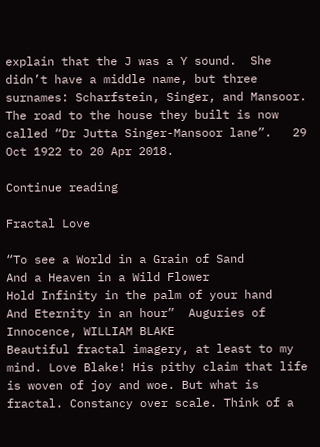explain that the J was a Y sound.  She didn’t have a middle name, but three surnames: Scharfstein, Singer, and Mansoor. The road to the house they built is now called “Dr Jutta Singer-Mansoor lane”.   29 Oct 1922 to 20 Apr 2018.

Continue reading

Fractal Love

“To see a World in a Grain of Sand
And a Heaven in a Wild Flower
Hold Infinity in the palm of your hand
And Eternity in an hour”  Auguries of Innocence, WILLIAM BLAKE
Beautiful fractal imagery, at least to my mind. Love Blake! His pithy claim that life is woven of joy and woe. But what is fractal. Constancy over scale. Think of a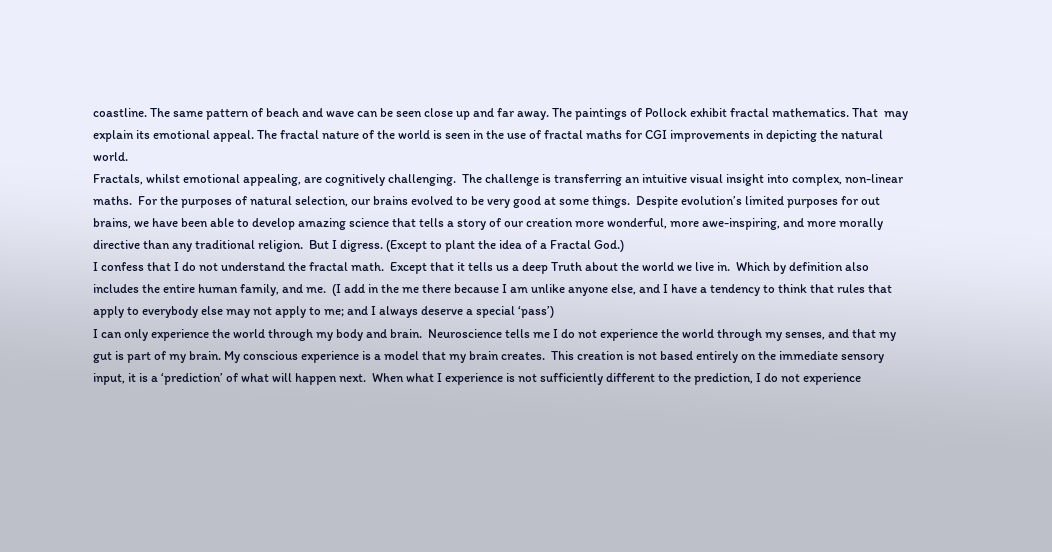coastline. The same pattern of beach and wave can be seen close up and far away. The paintings of Pollock exhibit fractal mathematics. That  may explain its emotional appeal. The fractal nature of the world is seen in the use of fractal maths for CGI improvements in depicting the natural world.
Fractals, whilst emotional appealing, are cognitively challenging.  The challenge is transferring an intuitive visual insight into complex, non-linear maths.  For the purposes of natural selection, our brains evolved to be very good at some things.  Despite evolution’s limited purposes for out brains, we have been able to develop amazing science that tells a story of our creation more wonderful, more awe-inspiring, and more morally directive than any traditional religion.  But I digress. (Except to plant the idea of a Fractal God.)
I confess that I do not understand the fractal math.  Except that it tells us a deep Truth about the world we live in.  Which by definition also includes the entire human family, and me.  (I add in the me there because I am unlike anyone else, and I have a tendency to think that rules that apply to everybody else may not apply to me; and I always deserve a special ‘pass’)
I can only experience the world through my body and brain.  Neuroscience tells me I do not experience the world through my senses, and that my gut is part of my brain. My conscious experience is a model that my brain creates.  This creation is not based entirely on the immediate sensory input, it is a ‘prediction’ of what will happen next.  When what I experience is not sufficiently different to the prediction, I do not experience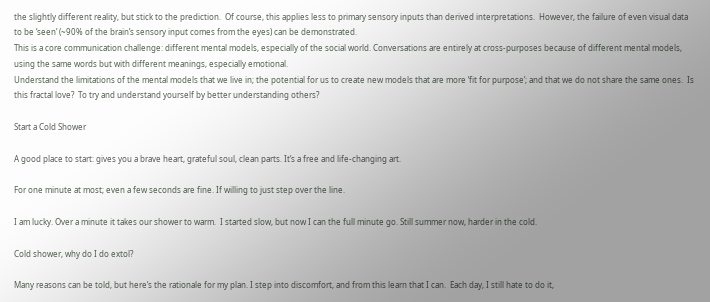the slightly different reality, but stick to the prediction.  Of course, this applies less to primary sensory inputs than derived interpretations.  However, the failure of even visual data to be ‘seen’ (~90% of the brain’s sensory input comes from the eyes) can be demonstrated.
This is a core communication challenge: different mental models, especially of the social world. Conversations are entirely at cross-purposes because of different mental models, using the same words but with different meanings, especially emotional.
Understand the limitations of the mental models that we live in; the potential for us to create new models that are more ‘fit for purpose’; and that we do not share the same ones.  Is this fractal love?  To try and understand yourself by better understanding others?

Start a Cold Shower

A good place to start: gives you a brave heart, grateful soul, clean parts. It’s a free and life-changing art.

For one minute at most; even a few seconds are fine. If willing to just step over the line.

I am lucky. Over a minute it takes our shower to warm.  I started slow, but now I can the full minute go. Still summer now, harder in the cold.

Cold shower, why do I do extol?

Many reasons can be told, but here’s the rationale for my plan. I step into discomfort, and from this learn that I can.  Each day, I still hate to do it,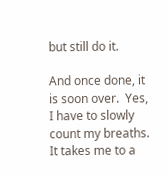but still do it.

And once done, it is soon over.  Yes, I have to slowly count my breaths.  It takes me to a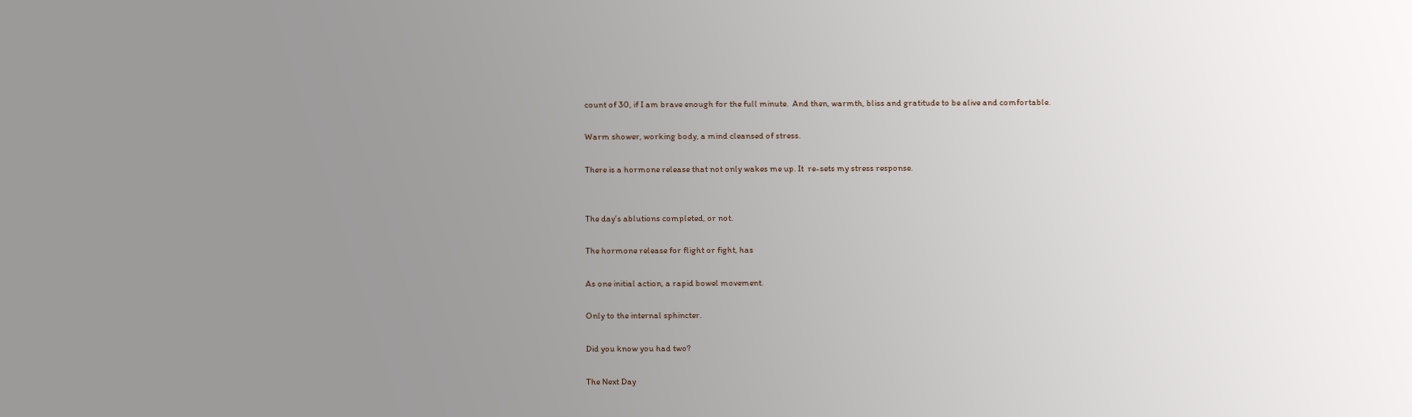count of 30, if I am brave enough for the full minute.  And then, warmth, bliss and gratitude to be alive and comfortable.

Warm shower, working body, a mind cleansed of stress.

There is a hormone release that not only wakes me up. It  re-sets my stress response.


The day’s ablutions completed, or not.

The hormone release for flight or fight, has

As one initial action, a rapid bowel movement.

Only to the internal sphincter.

Did you know you had two?

The Next Day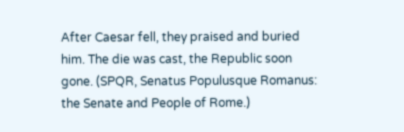After Caesar fell, they praised and buried him. The die was cast, the Republic soon gone. (SPQR, Senatus Populusque Romanus: the Senate and People of Rome.)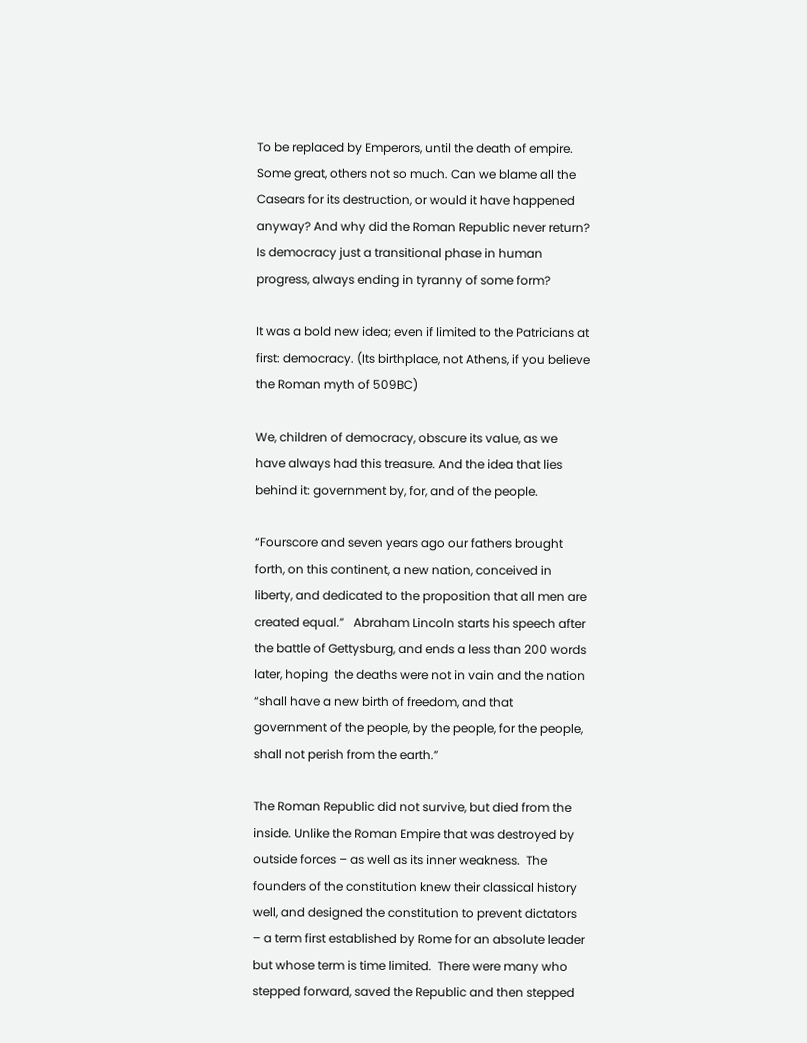To be replaced by Emperors, until the death of empire. Some great, others not so much. Can we blame all the Casears for its destruction, or would it have happened anyway? And why did the Roman Republic never return? Is democracy just a transitional phase in human progress, always ending in tyranny of some form?

It was a bold new idea; even if limited to the Patricians at first: democracy. (Its birthplace, not Athens, if you believe the Roman myth of 509BC)

We, children of democracy, obscure its value, as we have always had this treasure. And the idea that lies behind it: government by, for, and of the people.

“Fourscore and seven years ago our fathers brought forth, on this continent, a new nation, conceived in liberty, and dedicated to the proposition that all men are created equal.”   Abraham Lincoln starts his speech after the battle of Gettysburg, and ends a less than 200 words later, hoping  the deaths were not in vain and the nation “shall have a new birth of freedom, and that government of the people, by the people, for the people, shall not perish from the earth.”

The Roman Republic did not survive, but died from the inside. Unlike the Roman Empire that was destroyed by outside forces – as well as its inner weakness.  The founders of the constitution knew their classical history well, and designed the constitution to prevent dictators – a term first established by Rome for an absolute leader but whose term is time limited.  There were many who stepped forward, saved the Republic and then stepped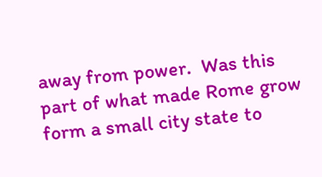away from power.  Was this part of what made Rome grow form a small city state to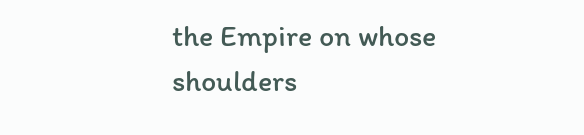the Empire on whose shoulders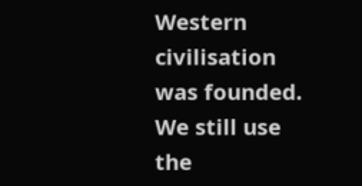Western civilisation was founded.  We still use the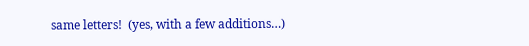same letters!  (yes, with a few additions…)